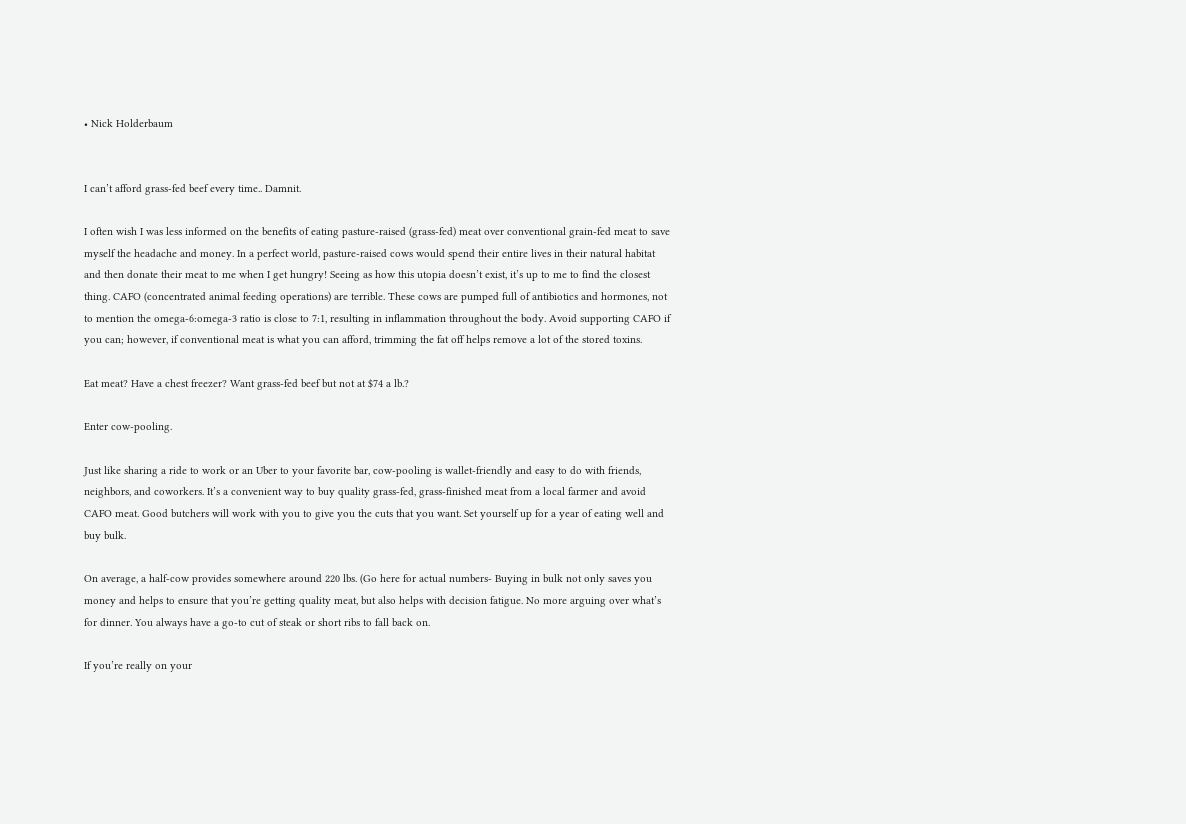• Nick Holderbaum


I can’t afford grass-fed beef every time.. Damnit.

I often wish I was less informed on the benefits of eating pasture-raised (grass-fed) meat over conventional grain-fed meat to save myself the headache and money. In a perfect world, pasture-raised cows would spend their entire lives in their natural habitat and then donate their meat to me when I get hungry! Seeing as how this utopia doesn’t exist, it’s up to me to find the closest thing. CAFO (concentrated animal feeding operations) are terrible. These cows are pumped full of antibiotics and hormones, not to mention the omega-6:omega-3 ratio is close to 7:1, resulting in inflammation throughout the body. Avoid supporting CAFO if you can; however, if conventional meat is what you can afford, trimming the fat off helps remove a lot of the stored toxins.

Eat meat? Have a chest freezer? Want grass-fed beef but not at $74 a lb.?

Enter cow-pooling.

Just like sharing a ride to work or an Uber to your favorite bar, cow-pooling is wallet-friendly and easy to do with friends, neighbors, and coworkers. It’s a convenient way to buy quality grass-fed, grass-finished meat from a local farmer and avoid CAFO meat. Good butchers will work with you to give you the cuts that you want. Set yourself up for a year of eating well and buy bulk.

On average, a half-cow provides somewhere around 220 lbs. (Go here for actual numbers- Buying in bulk not only saves you money and helps to ensure that you’re getting quality meat, but also helps with decision fatigue. No more arguing over what’s for dinner. You always have a go-to cut of steak or short ribs to fall back on.

If you’re really on your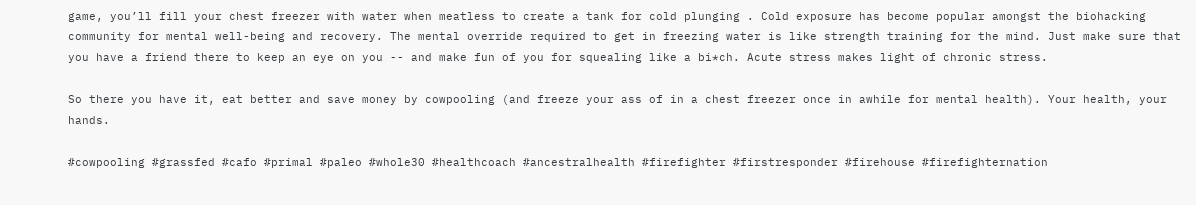game, you’ll fill your chest freezer with water when meatless to create a tank for cold plunging . Cold exposure has become popular amongst the biohacking community for mental well-being and recovery. The mental override required to get in freezing water is like strength training for the mind. Just make sure that you have a friend there to keep an eye on you -- and make fun of you for squealing like a bi*ch. Acute stress makes light of chronic stress.

So there you have it, eat better and save money by cowpooling (and freeze your ass of in a chest freezer once in awhile for mental health). Your health, your hands.

#cowpooling #grassfed #cafo #primal #paleo #whole30 #healthcoach #ancestralhealth #firefighter #firstresponder #firehouse #firefighternation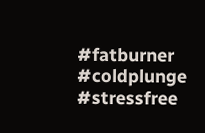#fatburner #coldplunge #stressfree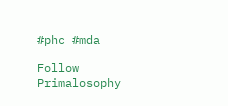#phc #mda

Follow Primalosophy